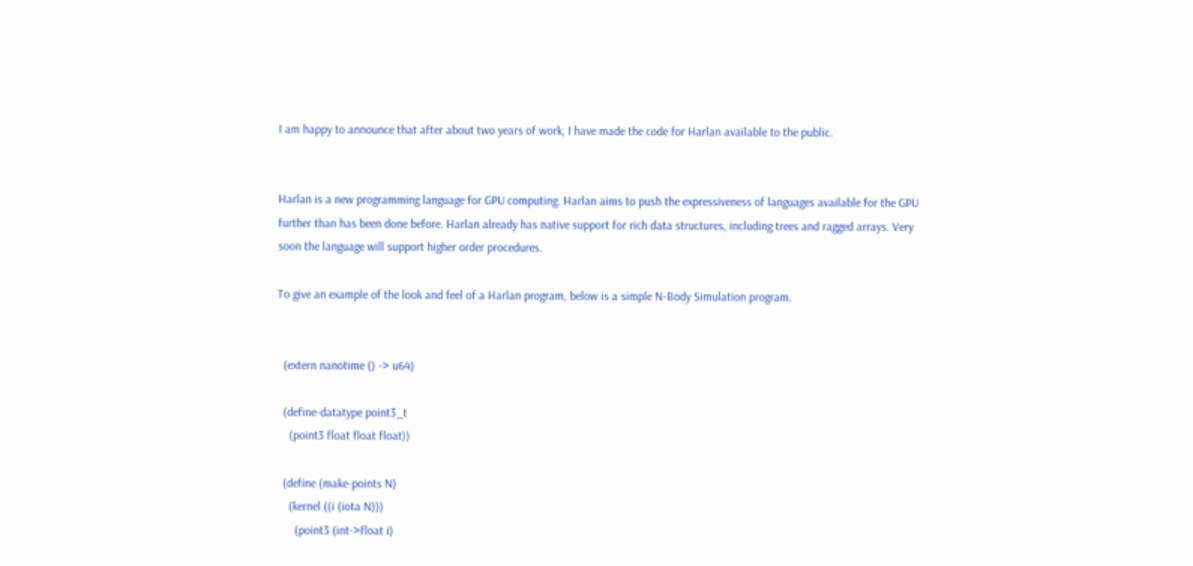I am happy to announce that after about two years of work, I have made the code for Harlan available to the public.


Harlan is a new programming language for GPU computing. Harlan aims to push the expressiveness of languages available for the GPU further than has been done before. Harlan already has native support for rich data structures, including trees and ragged arrays. Very soon the language will support higher order procedures.

To give an example of the look and feel of a Harlan program, below is a simple N-Body Simulation program.


  (extern nanotime () -> u64)

  (define-datatype point3_t
    (point3 float float float))

  (define (make-points N)
    (kernel ((i (iota N)))
      (point3 (int->float i)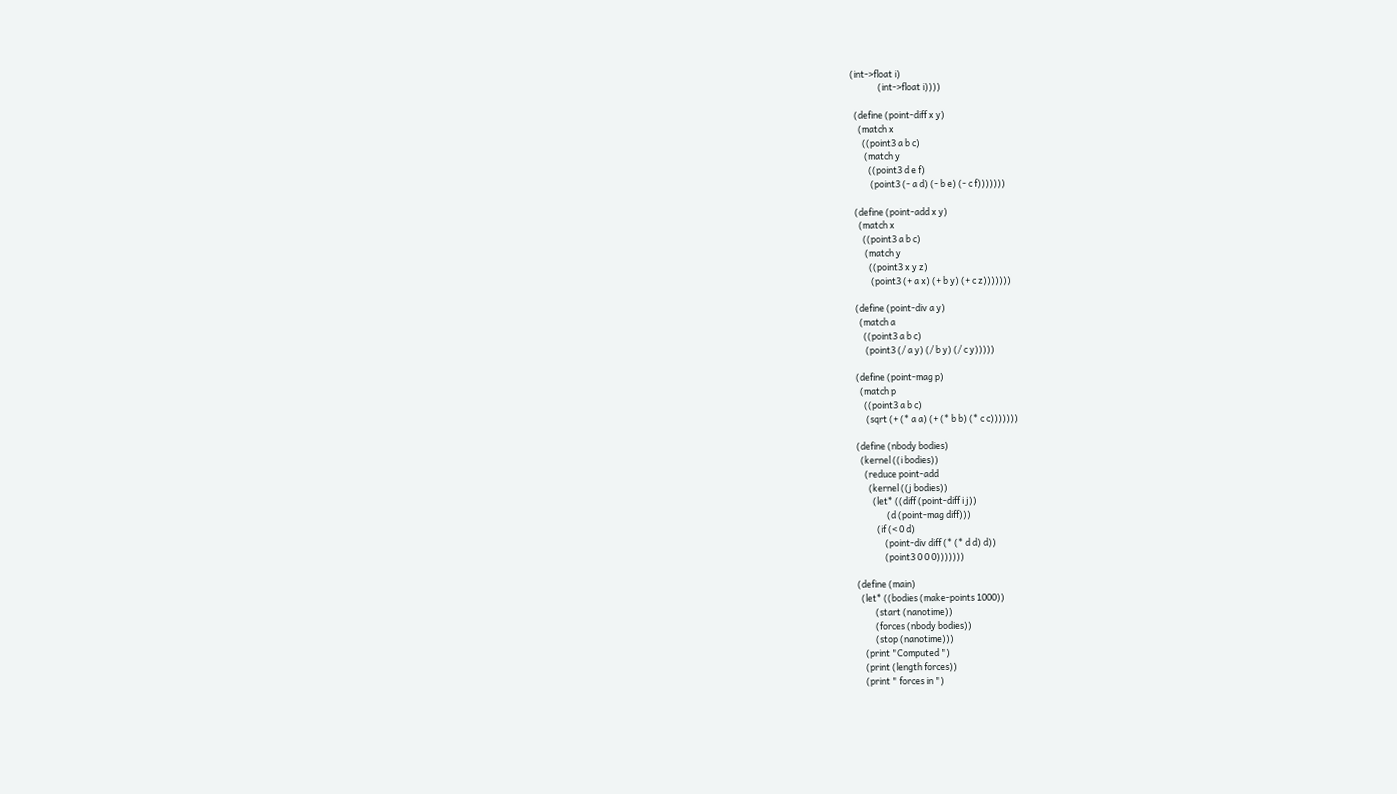(int->float i)
              (int->float i))))

  (define (point-diff x y)
    (match x
      ((point3 a b c)
       (match y
         ((point3 d e f)
          (point3 (- a d) (- b e) (- c f)))))))

  (define (point-add x y)
    (match x
      ((point3 a b c)
       (match y
         ((point3 x y z)
          (point3 (+ a x) (+ b y) (+ c z)))))))

  (define (point-div a y)
    (match a
      ((point3 a b c)
       (point3 (/ a y) (/ b y) (/ c y)))))

  (define (point-mag p)
    (match p
      ((point3 a b c)
       (sqrt (+ (* a a) (+ (* b b) (* c c)))))))

  (define (nbody bodies)
    (kernel ((i bodies))
      (reduce point-add
        (kernel ((j bodies))
          (let* ((diff (point-diff i j))
                 (d (point-mag diff)))
            (if (< 0 d)
                (point-div diff (* (* d d) d))
                (point3 0 0 0)))))))

  (define (main)
    (let* ((bodies (make-points 1000))
           (start (nanotime))
           (forces (nbody bodies))
           (stop (nanotime)))
      (print "Computed ")
      (print (length forces))
      (print " forces in ")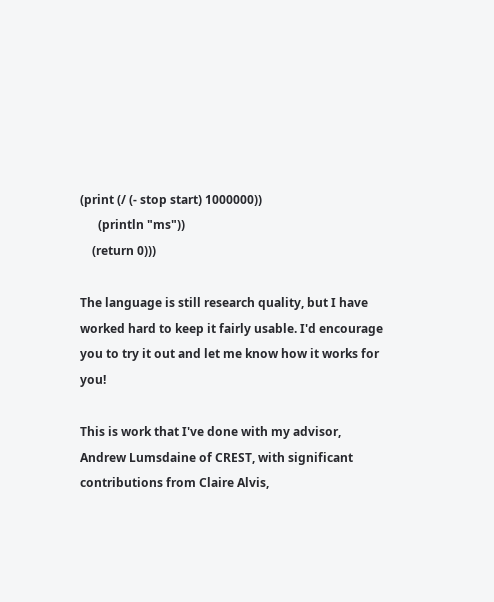(print (/ (- stop start) 1000000))
      (println "ms"))
    (return 0)))

The language is still research quality, but I have worked hard to keep it fairly usable. I'd encourage you to try it out and let me know how it works for you!

This is work that I've done with my advisor, Andrew Lumsdaine of CREST, with significant contributions from Claire Alvis,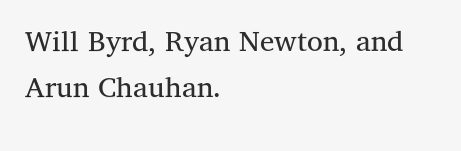Will Byrd, Ryan Newton, and Arun Chauhan.